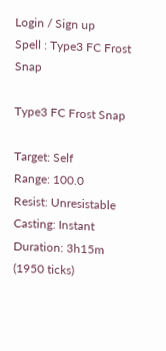Login / Sign up
Spell : Type3 FC Frost Snap

Type3 FC Frost Snap

Target: Self
Range: 100.0
Resist: Unresistable
Casting: Instant
Duration: 3h15m (1950 ticks)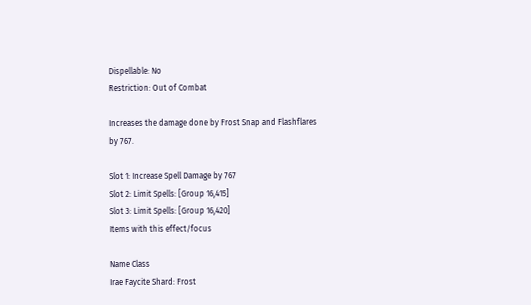Dispellable: No
Restriction: Out of Combat

Increases the damage done by Frost Snap and Flashflares by 767.

Slot 1: Increase Spell Damage by 767
Slot 2: Limit Spells: [Group 16,415]
Slot 3: Limit Spells: [Group 16,420]
Items with this effect/focus

Name Class
Irae Faycite Shard: Frost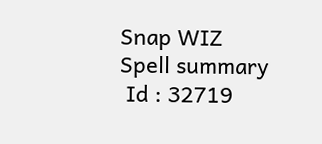Snap WIZ
Spell summary
 Id : 32719